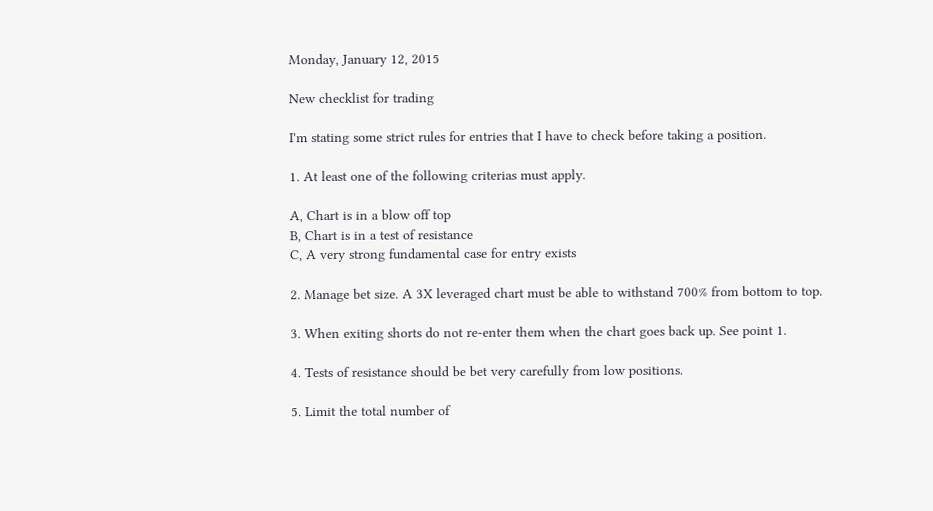Monday, January 12, 2015

New checklist for trading

I'm stating some strict rules for entries that I have to check before taking a position.

1. At least one of the following criterias must apply.

A, Chart is in a blow off top
B, Chart is in a test of resistance
C, A very strong fundamental case for entry exists

2. Manage bet size. A 3X leveraged chart must be able to withstand 700% from bottom to top.

3. When exiting shorts do not re-enter them when the chart goes back up. See point 1.

4. Tests of resistance should be bet very carefully from low positions.

5. Limit the total number of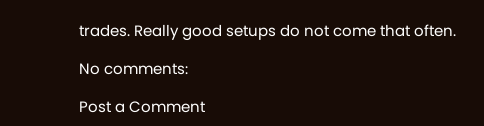trades. Really good setups do not come that often.

No comments:

Post a Comment